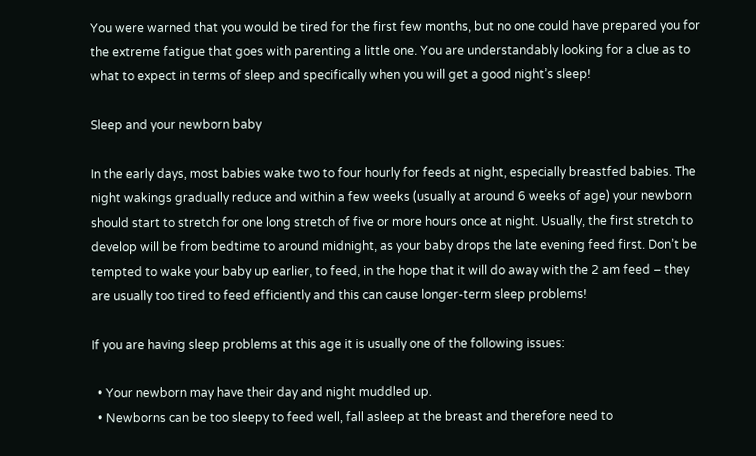You were warned that you would be tired for the first few months, but no one could have prepared you for the extreme fatigue that goes with parenting a little one. You are understandably looking for a clue as to what to expect in terms of sleep and specifically when you will get a good night’s sleep!

Sleep and your newborn baby

In the early days, most babies wake two to four hourly for feeds at night, especially breastfed babies. The night wakings gradually reduce and within a few weeks (usually at around 6 weeks of age) your newborn should start to stretch for one long stretch of five or more hours once at night. Usually, the first stretch to develop will be from bedtime to around midnight, as your baby drops the late evening feed first. Don’t be tempted to wake your baby up earlier, to feed, in the hope that it will do away with the 2 am feed – they are usually too tired to feed efficiently and this can cause longer-term sleep problems!

If you are having sleep problems at this age it is usually one of the following issues:

  • Your newborn may have their day and night muddled up.
  • Newborns can be too sleepy to feed well, fall asleep at the breast and therefore need to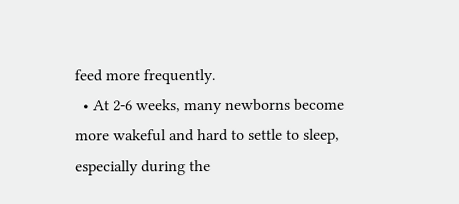feed more frequently.
  • At 2-6 weeks, many newborns become more wakeful and hard to settle to sleep, especially during the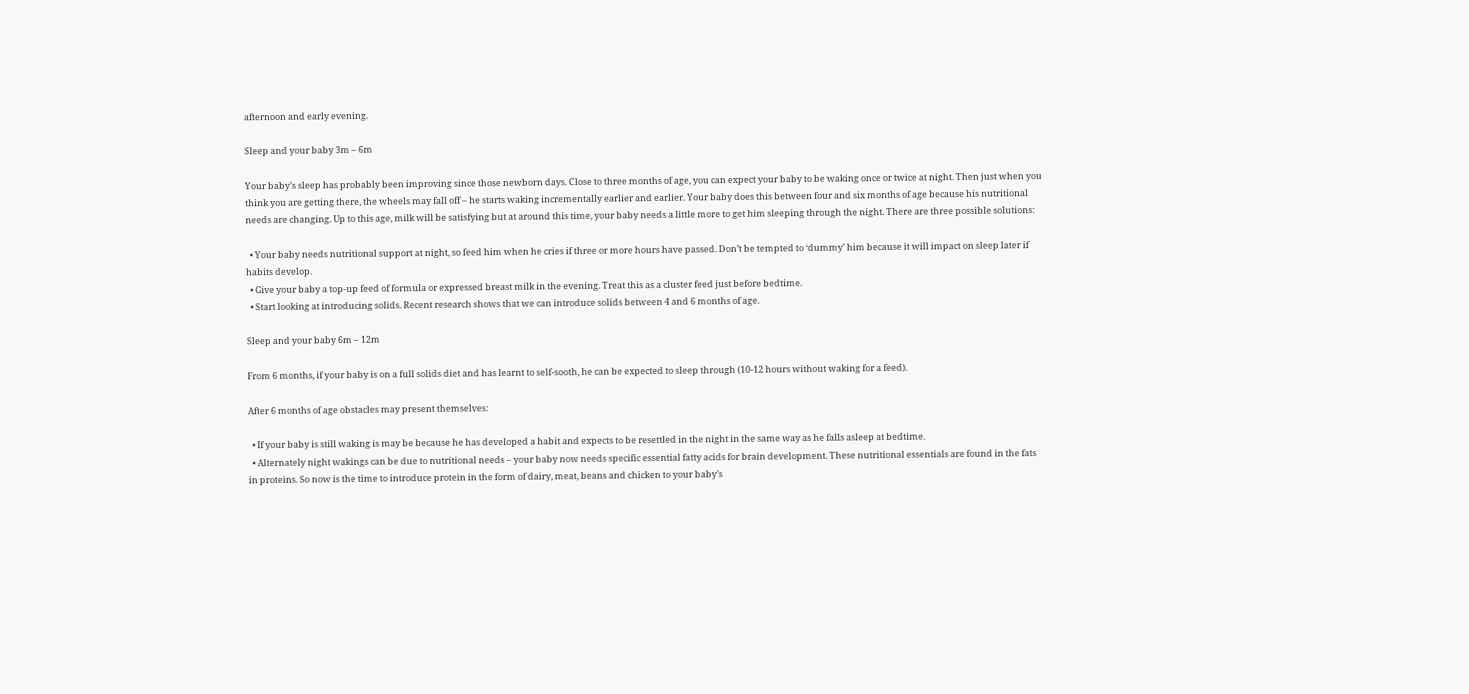afternoon and early evening.

Sleep and your baby 3m – 6m

Your baby’s sleep has probably been improving since those newborn days. Close to three months of age, you can expect your baby to be waking once or twice at night. Then just when you think you are getting there, the wheels may fall off – he starts waking incrementally earlier and earlier. Your baby does this between four and six months of age because his nutritional needs are changing. Up to this age, milk will be satisfying but at around this time, your baby needs a little more to get him sleeping through the night. There are three possible solutions:

  • Your baby needs nutritional support at night, so feed him when he cries if three or more hours have passed. Don’t be tempted to ‘dummy’ him because it will impact on sleep later if habits develop.
  • Give your baby a top-up feed of formula or expressed breast milk in the evening. Treat this as a cluster feed just before bedtime.
  • Start looking at introducing solids. Recent research shows that we can introduce solids between 4 and 6 months of age.

Sleep and your baby 6m – 12m

From 6 months, if your baby is on a full solids diet and has learnt to self-sooth, he can be expected to sleep through (10-12 hours without waking for a feed).

After 6 months of age obstacles may present themselves:

  • If your baby is still waking is may be because he has developed a habit and expects to be resettled in the night in the same way as he falls asleep at bedtime.
  • Alternately night wakings can be due to nutritional needs – your baby now needs specific essential fatty acids for brain development. These nutritional essentials are found in the fats in proteins. So now is the time to introduce protein in the form of dairy, meat, beans and chicken to your baby’s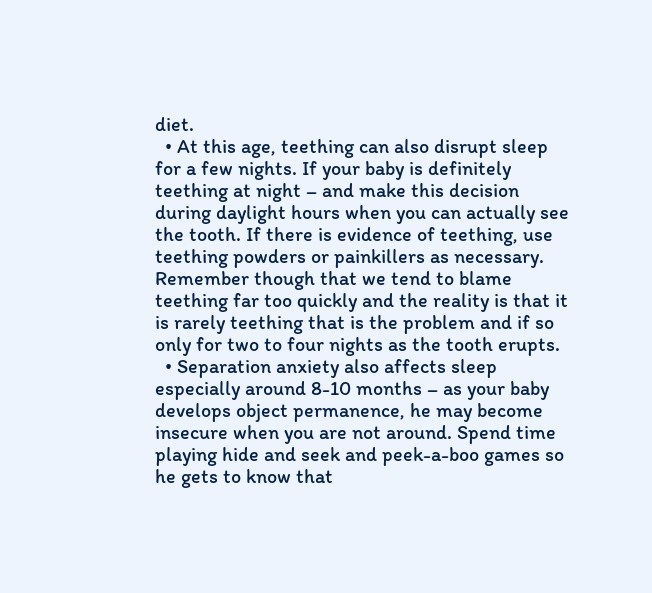diet.
  • At this age, teething can also disrupt sleep for a few nights. If your baby is definitely teething at night – and make this decision during daylight hours when you can actually see the tooth. If there is evidence of teething, use teething powders or painkillers as necessary. Remember though that we tend to blame teething far too quickly and the reality is that it is rarely teething that is the problem and if so only for two to four nights as the tooth erupts.
  • Separation anxiety also affects sleep especially around 8-10 months – as your baby develops object permanence, he may become insecure when you are not around. Spend time playing hide and seek and peek-a-boo games so he gets to know that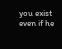you exist even if he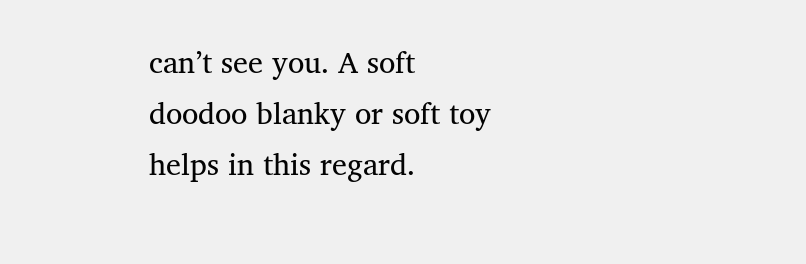can’t see you. A soft doodoo blanky or soft toy helps in this regard.